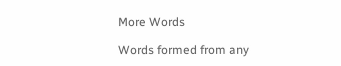More Words

Words formed from any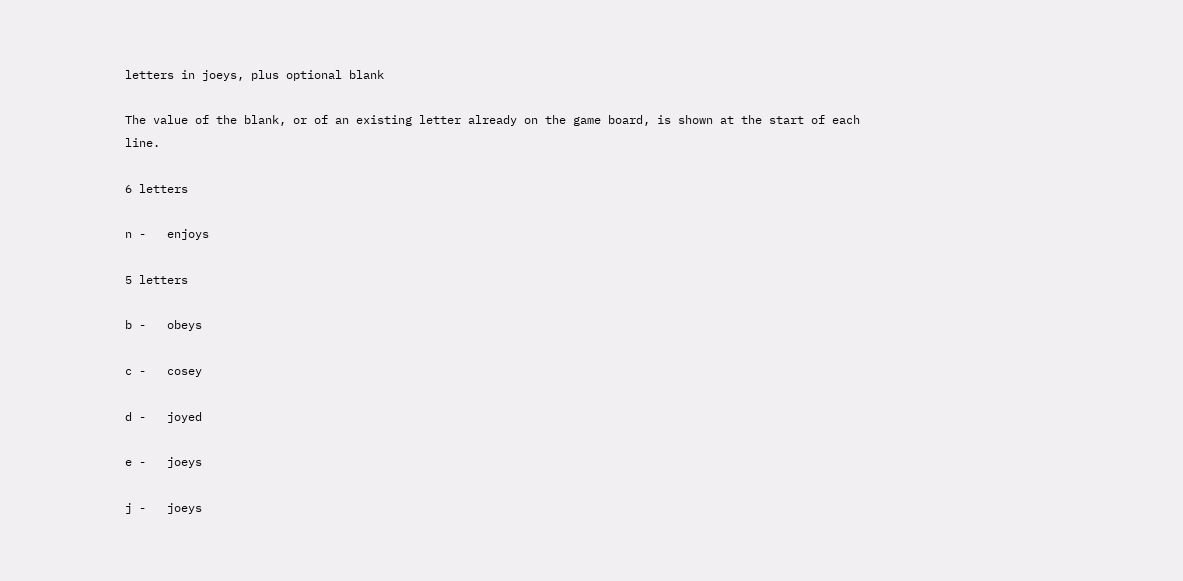letters in joeys, plus optional blank

The value of the blank, or of an existing letter already on the game board, is shown at the start of each line.

6 letters

n -   enjoys

5 letters

b -   obeys

c -   cosey

d -   joyed

e -   joeys

j -   joeys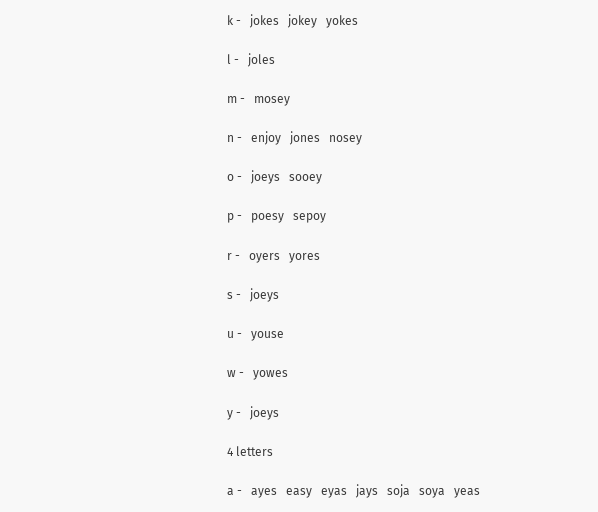k -   jokes   jokey   yokes

l -   joles

m -   mosey

n -   enjoy   jones   nosey

o -   joeys   sooey

p -   poesy   sepoy

r -   oyers   yores

s -   joeys

u -   youse

w -   yowes

y -   joeys

4 letters

a -   ayes   easy   eyas   jays   soja   soya   yeas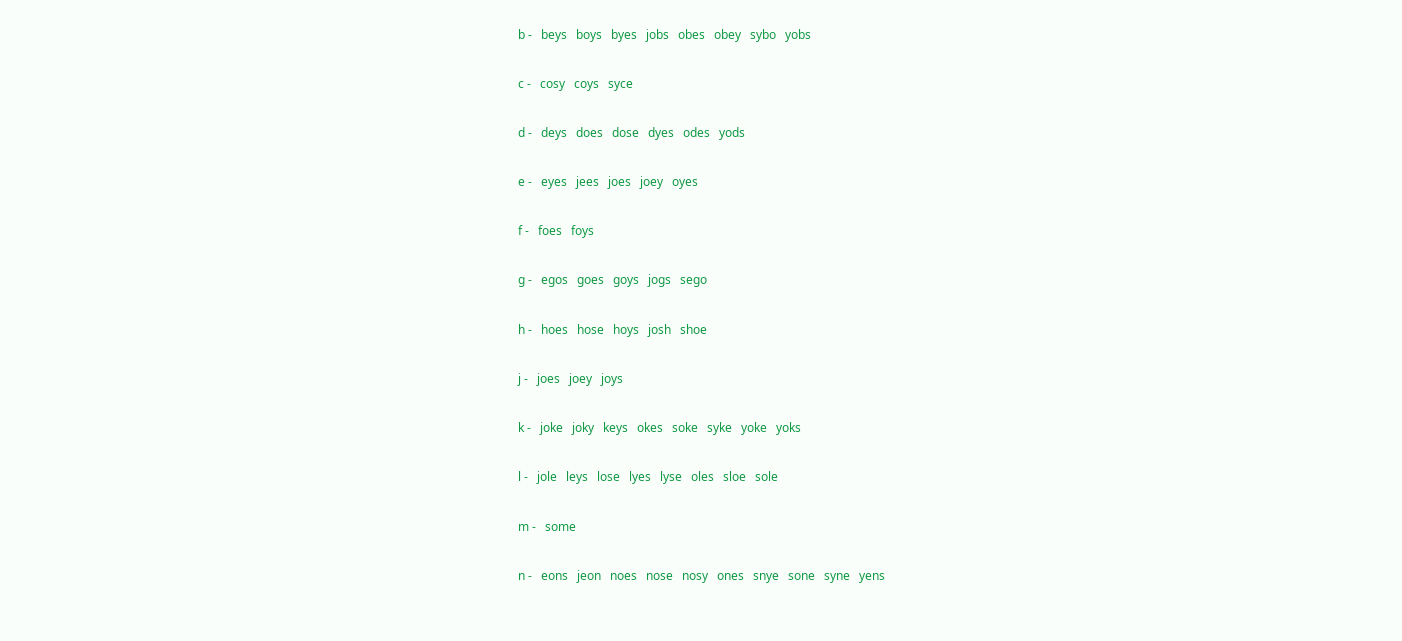b -   beys   boys   byes   jobs   obes   obey   sybo   yobs

c -   cosy   coys   syce

d -   deys   does   dose   dyes   odes   yods

e -   eyes   jees   joes   joey   oyes

f -   foes   foys

g -   egos   goes   goys   jogs   sego

h -   hoes   hose   hoys   josh   shoe

j -   joes   joey   joys

k -   joke   joky   keys   okes   soke   syke   yoke   yoks

l -   jole   leys   lose   lyes   lyse   oles   sloe   sole

m -   some

n -   eons   jeon   noes   nose   nosy   ones   snye   sone   syne   yens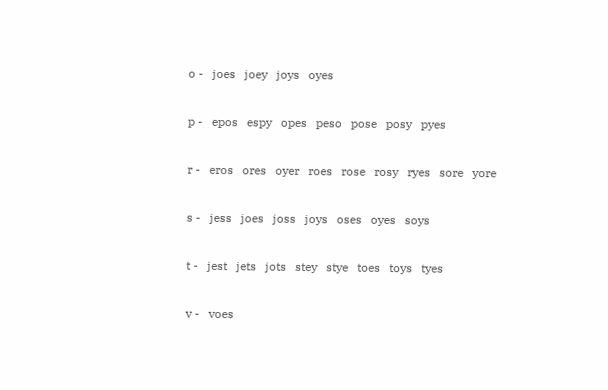o -   joes   joey   joys   oyes

p -   epos   espy   opes   peso   pose   posy   pyes

r -   eros   ores   oyer   roes   rose   rosy   ryes   sore   yore

s -   jess   joes   joss   joys   oses   oyes   soys

t -   jest   jets   jots   stey   stye   toes   toys   tyes

v -   voes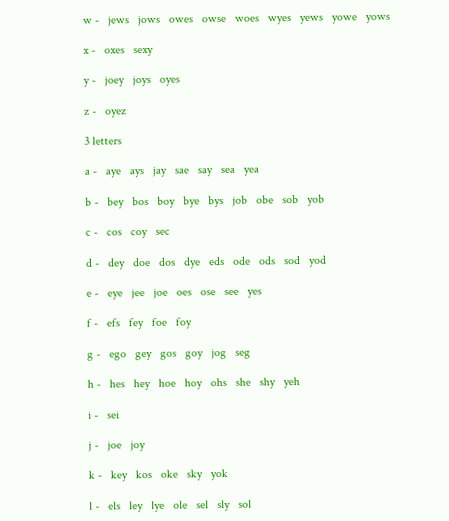w -   jews   jows   owes   owse   woes   wyes   yews   yowe   yows

x -   oxes   sexy

y -   joey   joys   oyes

z -   oyez

3 letters

a -   aye   ays   jay   sae   say   sea   yea

b -   bey   bos   boy   bye   bys   job   obe   sob   yob

c -   cos   coy   sec

d -   dey   doe   dos   dye   eds   ode   ods   sod   yod

e -   eye   jee   joe   oes   ose   see   yes

f -   efs   fey   foe   foy

g -   ego   gey   gos   goy   jog   seg

h -   hes   hey   hoe   hoy   ohs   she   shy   yeh

i -   sei

j -   joe   joy

k -   key   kos   oke   sky   yok

l -   els   ley   lye   ole   sel   sly   sol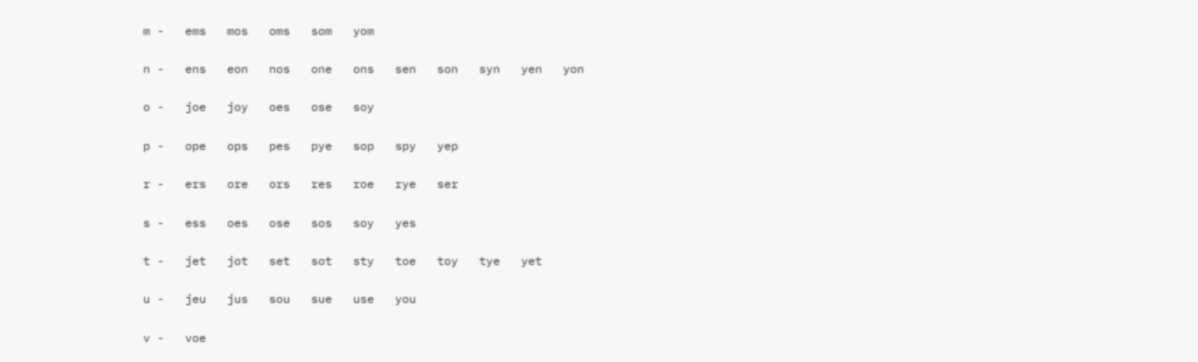m -   ems   mos   oms   som   yom

n -   ens   eon   nos   one   ons   sen   son   syn   yen   yon

o -   joe   joy   oes   ose   soy

p -   ope   ops   pes   pye   sop   spy   yep

r -   ers   ore   ors   res   roe   rye   ser

s -   ess   oes   ose   sos   soy   yes

t -   jet   jot   set   sot   sty   toe   toy   tye   yet

u -   jeu   jus   sou   sue   use   you

v -   voe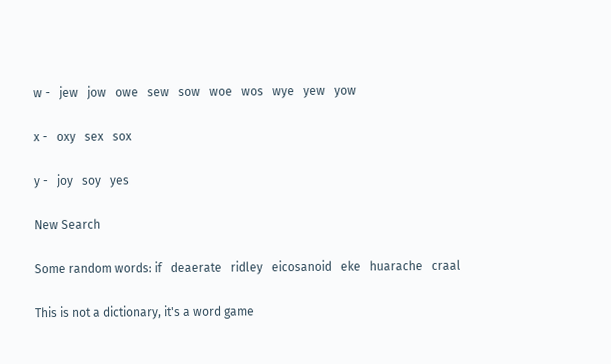w -   jew   jow   owe   sew   sow   woe   wos   wye   yew   yow

x -   oxy   sex   sox

y -   joy   soy   yes

New Search

Some random words: if   deaerate   ridley   eicosanoid   eke   huarache   craal

This is not a dictionary, it's a word game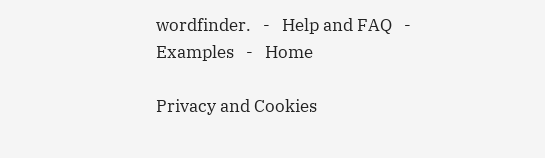wordfinder.   -   Help and FAQ   -   Examples   -   Home

Privacy and Cookies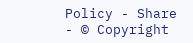Policy - Share - © Copyright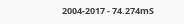2004-2017 - 74.274mS